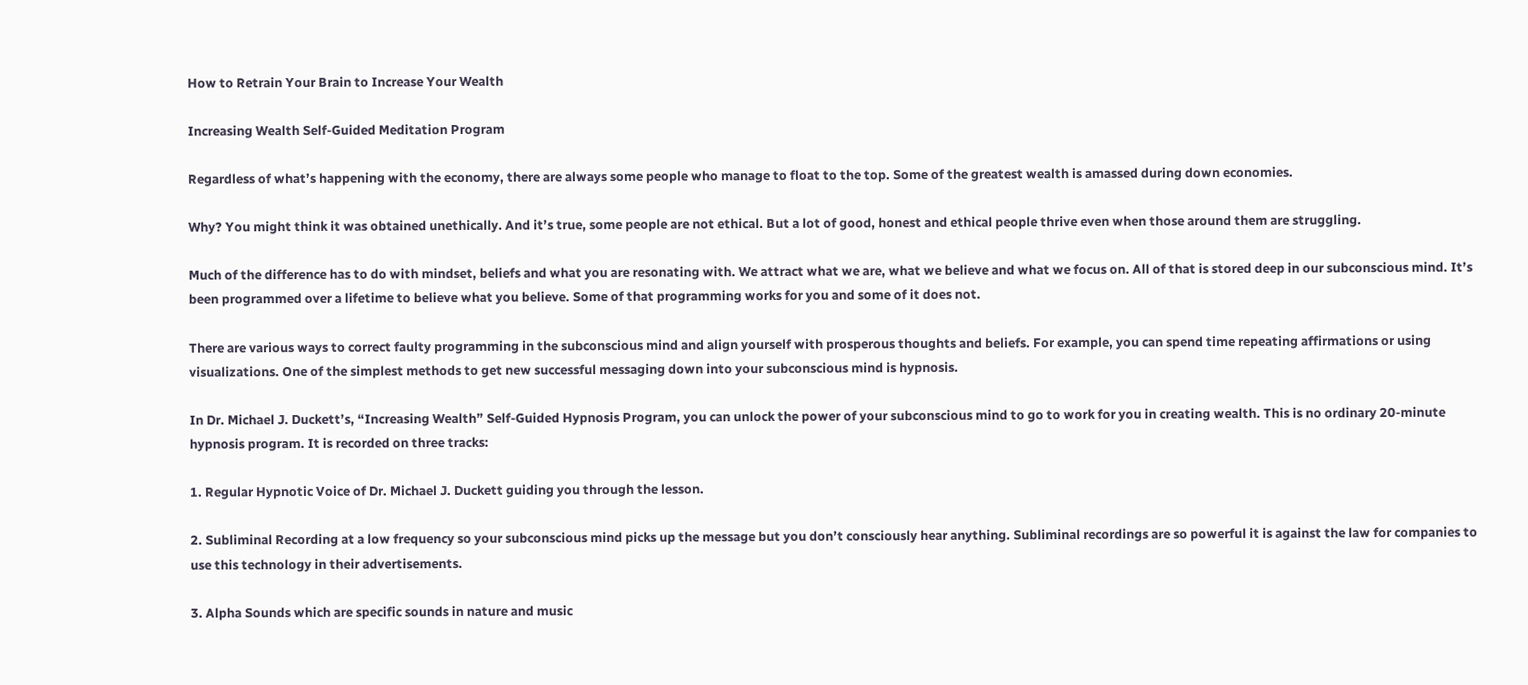How to Retrain Your Brain to Increase Your Wealth

Increasing Wealth Self-Guided Meditation Program

Regardless of what’s happening with the economy, there are always some people who manage to float to the top. Some of the greatest wealth is amassed during down economies.

Why? You might think it was obtained unethically. And it’s true, some people are not ethical. But a lot of good, honest and ethical people thrive even when those around them are struggling.

Much of the difference has to do with mindset, beliefs and what you are resonating with. We attract what we are, what we believe and what we focus on. All of that is stored deep in our subconscious mind. It’s been programmed over a lifetime to believe what you believe. Some of that programming works for you and some of it does not.

There are various ways to correct faulty programming in the subconscious mind and align yourself with prosperous thoughts and beliefs. For example, you can spend time repeating affirmations or using visualizations. One of the simplest methods to get new successful messaging down into your subconscious mind is hypnosis.

In Dr. Michael J. Duckett’s, “Increasing Wealth” Self-Guided Hypnosis Program, you can unlock the power of your subconscious mind to go to work for you in creating wealth. This is no ordinary 20-minute hypnosis program. It is recorded on three tracks:

1. Regular Hypnotic Voice of Dr. Michael J. Duckett guiding you through the lesson.

2. Subliminal Recording at a low frequency so your subconscious mind picks up the message but you don’t consciously hear anything. Subliminal recordings are so powerful it is against the law for companies to use this technology in their advertisements.

3. Alpha Sounds which are specific sounds in nature and music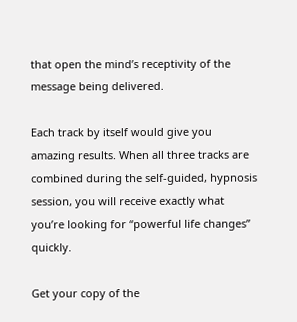that open the mind’s receptivity of the message being delivered.

Each track by itself would give you amazing results. When all three tracks are combined during the self-guided, hypnosis session, you will receive exactly what you’re looking for “powerful life changes” quickly.

Get your copy of the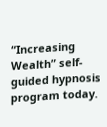“Increasing Wealth” self-guided hypnosis program today.